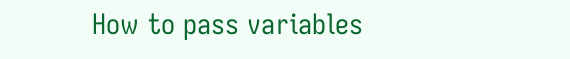How to pass variables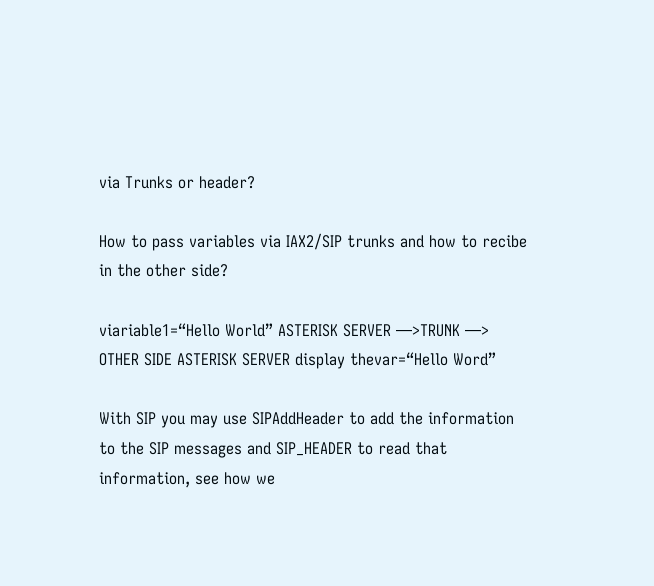via Trunks or header?

How to pass variables via IAX2/SIP trunks and how to recibe in the other side?

viariable1=“Hello World” ASTERISK SERVER —>TRUNK —> OTHER SIDE ASTERISK SERVER display thevar=“Hello Word”

With SIP you may use SIPAddHeader to add the information to the SIP messages and SIP_HEADER to read that information, see how we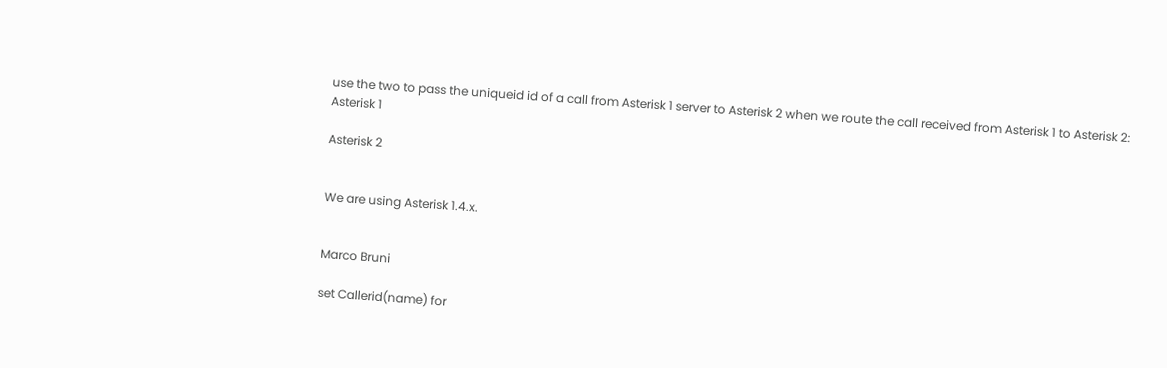use the two to pass the uniqueid id of a call from Asterisk 1 server to Asterisk 2 when we route the call received from Asterisk 1 to Asterisk 2:
Asterisk 1

Asterisk 2


We are using Asterisk 1.4.x.


Marco Bruni

set Callerid(name) for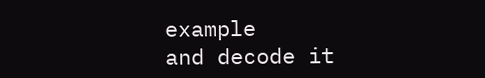example
and decode it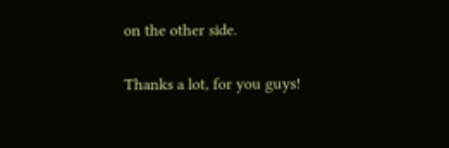on the other side.

Thanks a lot, for you guys!